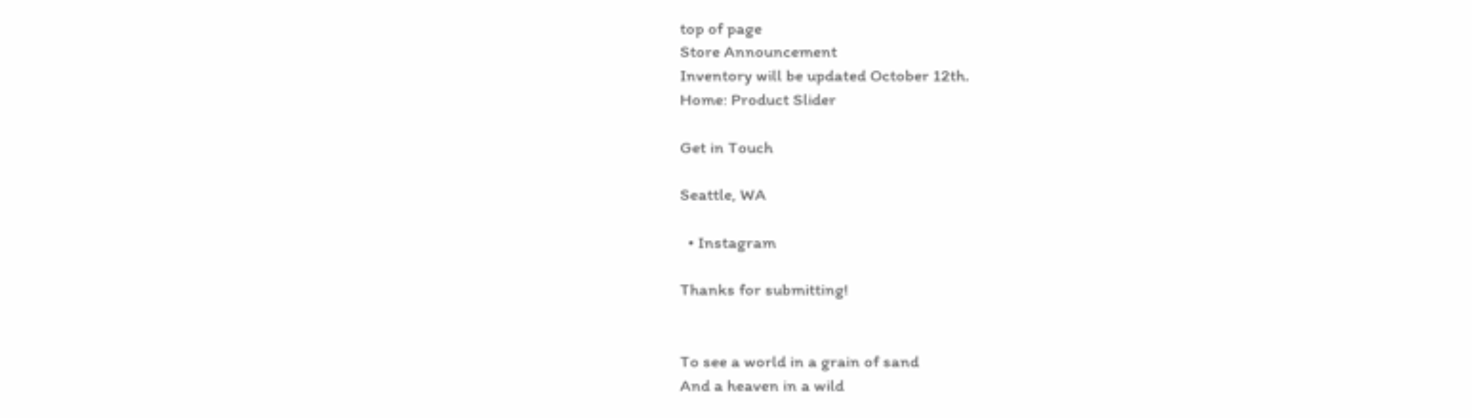top of page
Store Announcement
Inventory will be updated October 12th.
Home: Product Slider

Get in Touch

Seattle, WA

  • Instagram

Thanks for submitting!


To see a world in a grain of sand
And a heaven in a wild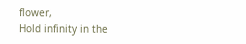flower,
Hold infinity in the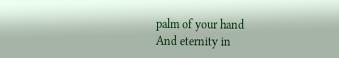palm of your hand
And eternity in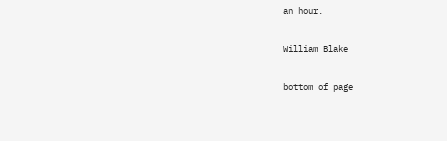an hour.

William Blake

bottom of page